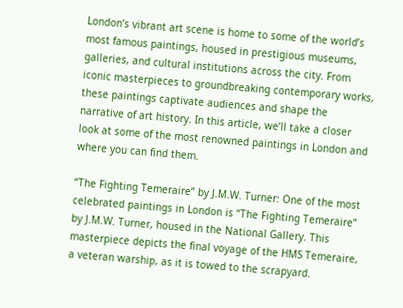London’s vibrant art scene is home to some of the world’s most famous paintings, housed in prestigious museums, galleries, and cultural institutions across the city. From iconic masterpieces to groundbreaking contemporary works, these paintings captivate audiences and shape the narrative of art history. In this article, we’ll take a closer look at some of the most renowned paintings in London and where you can find them.

“The Fighting Temeraire” by J.M.W. Turner: One of the most celebrated paintings in London is “The Fighting Temeraire” by J.M.W. Turner, housed in the National Gallery. This masterpiece depicts the final voyage of the HMS Temeraire, a veteran warship, as it is towed to the scrapyard.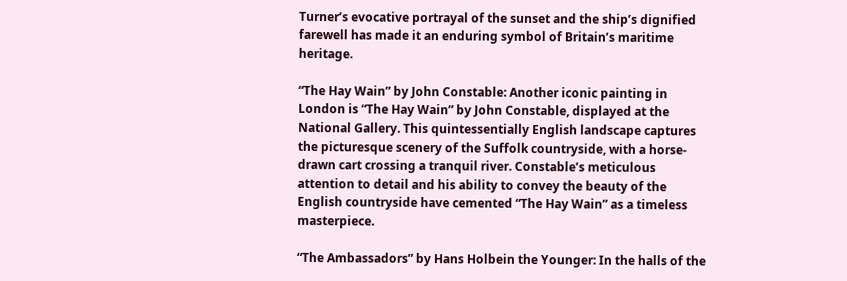Turner’s evocative portrayal of the sunset and the ship’s dignified farewell has made it an enduring symbol of Britain’s maritime heritage.

“The Hay Wain” by John Constable: Another iconic painting in London is “The Hay Wain” by John Constable, displayed at the National Gallery. This quintessentially English landscape captures the picturesque scenery of the Suffolk countryside, with a horse-drawn cart crossing a tranquil river. Constable’s meticulous attention to detail and his ability to convey the beauty of the English countryside have cemented “The Hay Wain” as a timeless masterpiece.

“The Ambassadors” by Hans Holbein the Younger: In the halls of the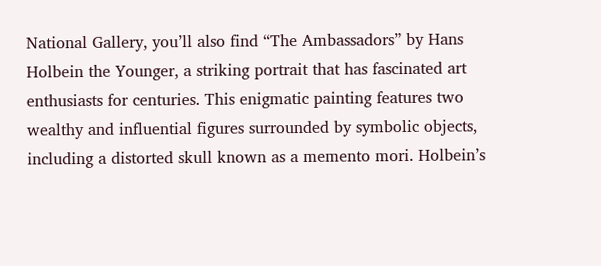National Gallery, you’ll also find “The Ambassadors” by Hans Holbein the Younger, a striking portrait that has fascinated art enthusiasts for centuries. This enigmatic painting features two wealthy and influential figures surrounded by symbolic objects, including a distorted skull known as a memento mori. Holbein’s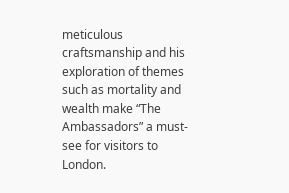meticulous craftsmanship and his exploration of themes such as mortality and wealth make “The Ambassadors” a must-see for visitors to London.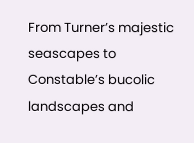From Turner’s majestic seascapes to Constable’s bucolic landscapes and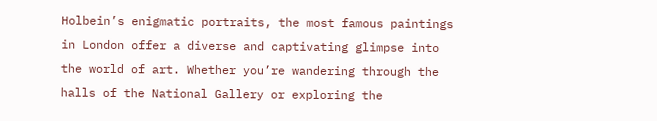Holbein’s enigmatic portraits, the most famous paintings in London offer a diverse and captivating glimpse into the world of art. Whether you’re wandering through the halls of the National Gallery or exploring the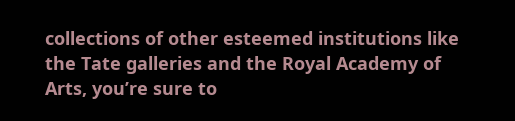collections of other esteemed institutions like the Tate galleries and the Royal Academy of Arts, you’re sure to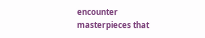encounter masterpieces that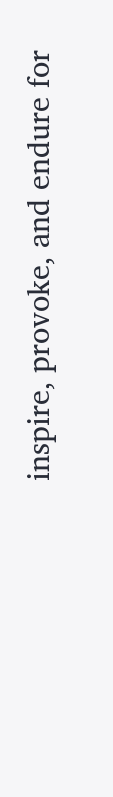inspire, provoke, and endure for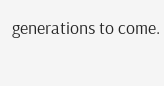generations to come.